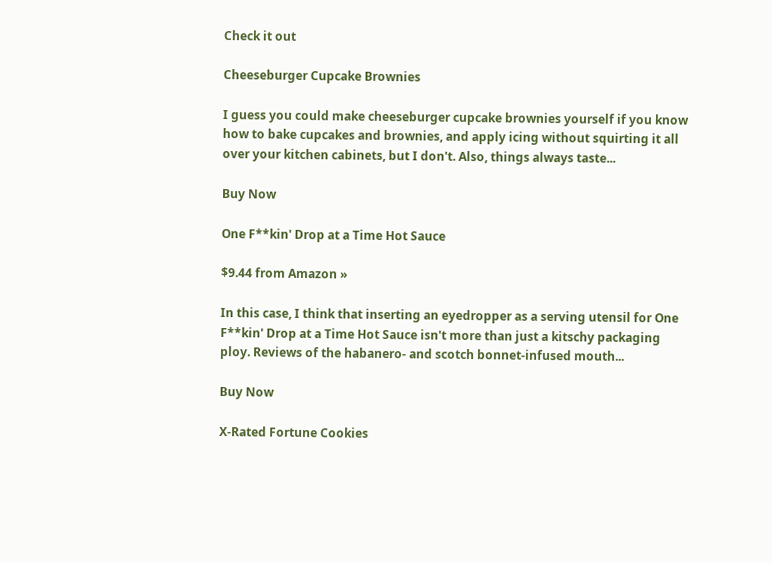Check it out

Cheeseburger Cupcake Brownies

I guess you could make cheeseburger cupcake brownies yourself if you know how to bake cupcakes and brownies, and apply icing without squirting it all over your kitchen cabinets, but I don't. Also, things always taste...

Buy Now

One F**kin' Drop at a Time Hot Sauce

$9.44 from Amazon »

In this case, I think that inserting an eyedropper as a serving utensil for One F**kin' Drop at a Time Hot Sauce isn't more than just a kitschy packaging ploy. Reviews of the habanero- and scotch bonnet-infused mouth...

Buy Now

X-Rated Fortune Cookies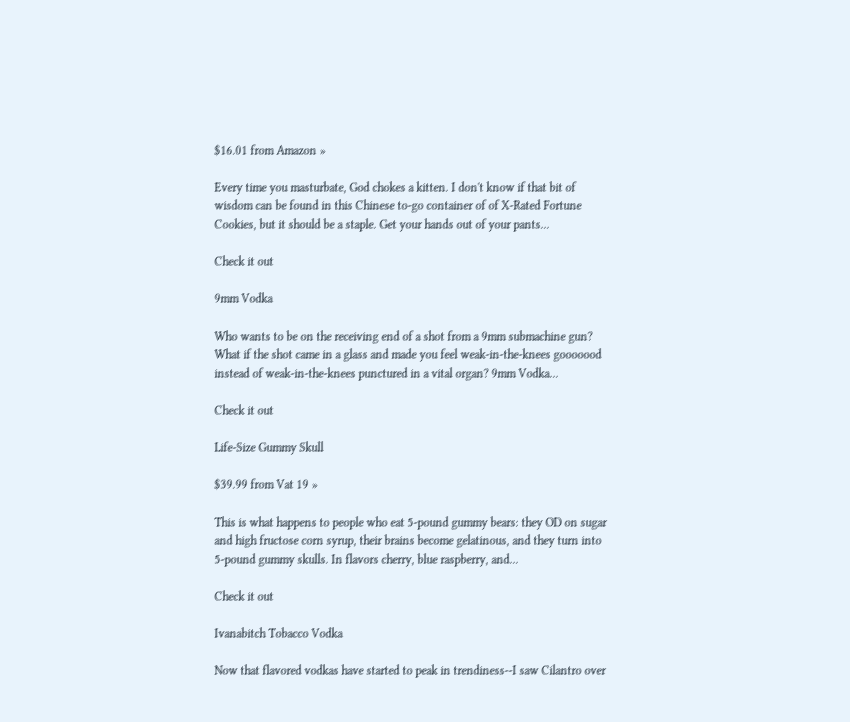$16.01 from Amazon »

Every time you masturbate, God chokes a kitten. I don't know if that bit of wisdom can be found in this Chinese to-go container of of X-Rated Fortune Cookies, but it should be a staple. Get your hands out of your pants...

Check it out

9mm Vodka

Who wants to be on the receiving end of a shot from a 9mm submachine gun? What if the shot came in a glass and made you feel weak-in-the-knees gooooood instead of weak-in-the-knees punctured in a vital organ? 9mm Vodka...

Check it out

Life-Size Gummy Skull

$39.99 from Vat 19 »

This is what happens to people who eat 5-pound gummy bears: they OD on sugar and high fructose corn syrup, their brains become gelatinous, and they turn into 5-pound gummy skulls. In flavors cherry, blue raspberry, and...

Check it out

Ivanabitch Tobacco Vodka

Now that flavored vodkas have started to peak in trendiness--I saw Cilantro over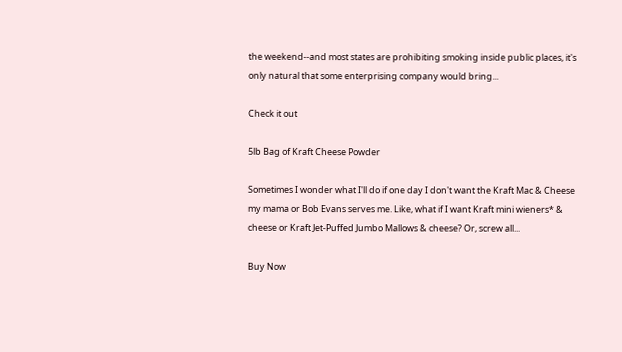the weekend--and most states are prohibiting smoking inside public places, it's only natural that some enterprising company would bring...

Check it out

5lb Bag of Kraft Cheese Powder

Sometimes I wonder what I'll do if one day I don't want the Kraft Mac & Cheese my mama or Bob Evans serves me. Like, what if I want Kraft mini wieners* & cheese or Kraft Jet-Puffed Jumbo Mallows & cheese? Or, screw all...

Buy Now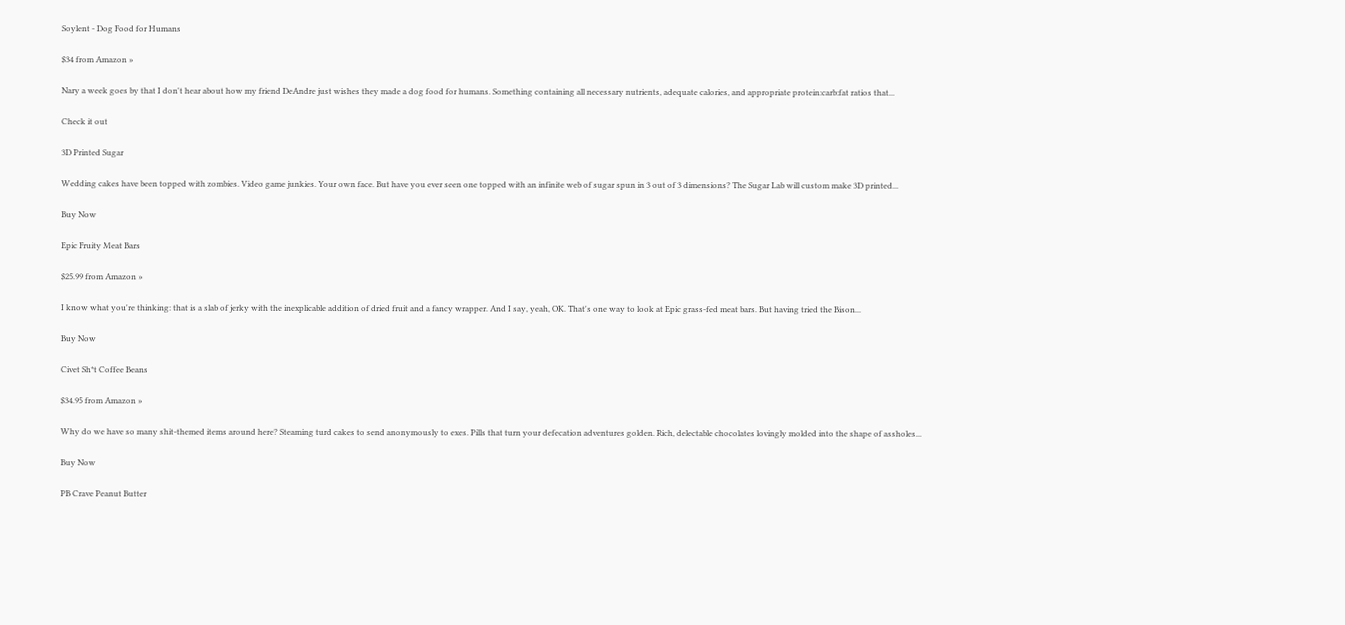Soylent - Dog Food for Humans

$34 from Amazon »

Nary a week goes by that I don't hear about how my friend DeAndre just wishes they made a dog food for humans. Something containing all necessary nutrients, adequate calories, and appropriate protein:carb:fat ratios that...

Check it out

3D Printed Sugar

Wedding cakes have been topped with zombies. Video game junkies. Your own face. But have you ever seen one topped with an infinite web of sugar spun in 3 out of 3 dimensions? The Sugar Lab will custom make 3D printed...

Buy Now

Epic Fruity Meat Bars

$25.99 from Amazon »

I know what you're thinking: that is a slab of jerky with the inexplicable addition of dried fruit and a fancy wrapper. And I say, yeah, OK. That's one way to look at Epic grass-fed meat bars. But having tried the Bison...

Buy Now

Civet Sh*t Coffee Beans

$34.95 from Amazon »

Why do we have so many shit-themed items around here? Steaming turd cakes to send anonymously to exes. Pills that turn your defecation adventures golden. Rich, delectable chocolates lovingly molded into the shape of assholes...

Buy Now

PB Crave Peanut Butter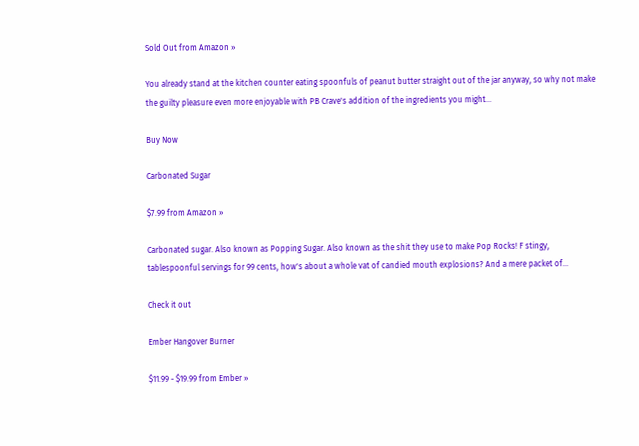Sold Out from Amazon »

You already stand at the kitchen counter eating spoonfuls of peanut butter straight out of the jar anyway, so why not make the guilty pleasure even more enjoyable with PB Crave's addition of the ingredients you might...

Buy Now

Carbonated Sugar

$7.99 from Amazon »

Carbonated sugar. Also known as Popping Sugar. Also known as the shit they use to make Pop Rocks! F stingy, tablespoonful servings for 99 cents, how's about a whole vat of candied mouth explosions? And a mere packet of...

Check it out

Ember Hangover Burner

$11.99 - $19.99 from Ember »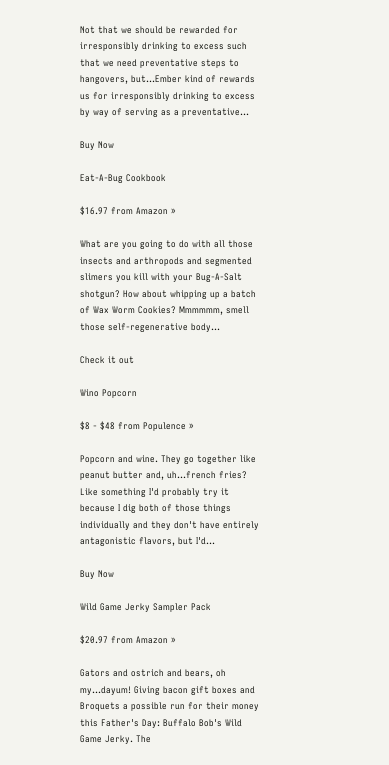Not that we should be rewarded for irresponsibly drinking to excess such that we need preventative steps to hangovers, but...Ember kind of rewards us for irresponsibly drinking to excess by way of serving as a preventative...

Buy Now

Eat-A-Bug Cookbook

$16.97 from Amazon »

What are you going to do with all those insects and arthropods and segmented slimers you kill with your Bug-A-Salt shotgun? How about whipping up a batch of Wax Worm Cookies? Mmmmmm, smell those self-regenerative body...

Check it out

Wino Popcorn

$8 - $48 from Populence »

Popcorn and wine. They go together like peanut butter and, uh...french fries? Like something I'd probably try it because I dig both of those things individually and they don't have entirely antagonistic flavors, but I'd...

Buy Now

Wild Game Jerky Sampler Pack

$20.97 from Amazon »

Gators and ostrich and bears, oh my...dayum! Giving bacon gift boxes and Broquets a possible run for their money this Father's Day: Buffalo Bob's Wild Game Jerky. The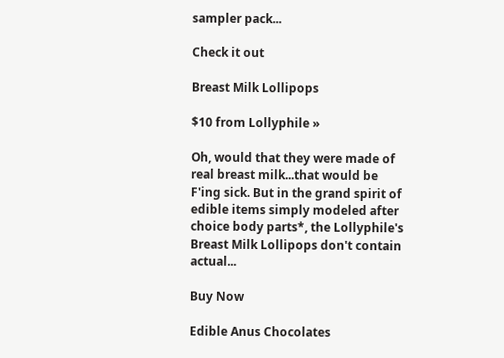sampler pack...

Check it out

Breast Milk Lollipops

$10 from Lollyphile »

Oh, would that they were made of real breast milk...that would be F'ing sick. But in the grand spirit of edible items simply modeled after choice body parts*, the Lollyphile's Breast Milk Lollipops don't contain actual...

Buy Now

Edible Anus Chocolates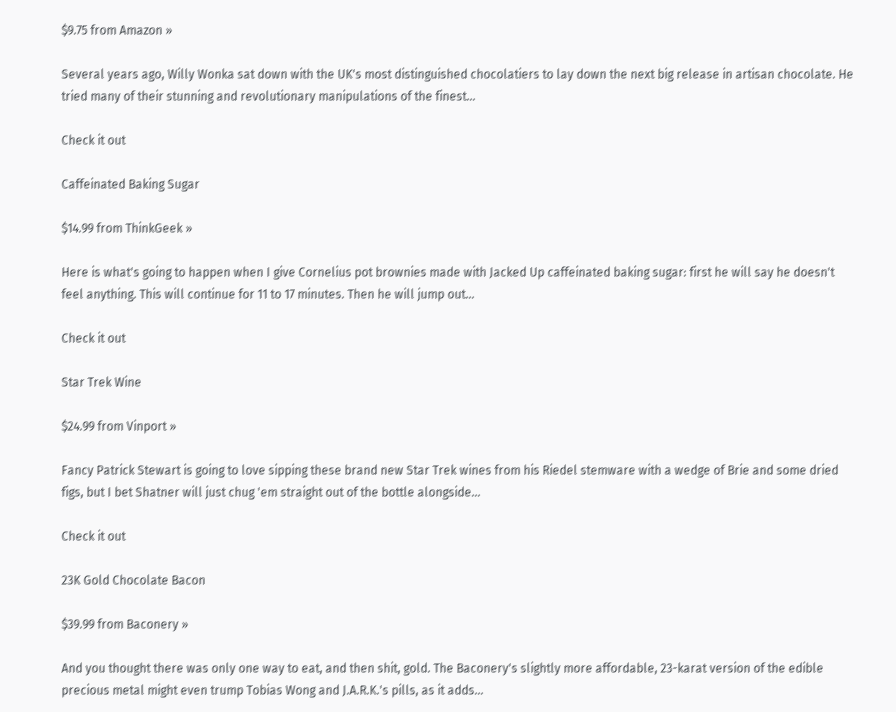$9.75 from Amazon »

Several years ago, Willy Wonka sat down with the UK's most distinguished chocolatiers to lay down the next big release in artisan chocolate. He tried many of their stunning and revolutionary manipulations of the finest...

Check it out

Caffeinated Baking Sugar

$14.99 from ThinkGeek »

Here is what's going to happen when I give Cornelius pot brownies made with Jacked Up caffeinated baking sugar: first he will say he doesn't feel anything. This will continue for 11 to 17 minutes. Then he will jump out...

Check it out

Star Trek Wine

$24.99 from Vinport »

Fancy Patrick Stewart is going to love sipping these brand new Star Trek wines from his Riedel stemware with a wedge of Brie and some dried figs, but I bet Shatner will just chug 'em straight out of the bottle alongside...

Check it out

23K Gold Chocolate Bacon

$39.99 from Baconery »

And you thought there was only one way to eat, and then shit, gold. The Baconery's slightly more affordable, 23-karat version of the edible precious metal might even trump Tobias Wong and J.A.R.K.'s pills, as it adds...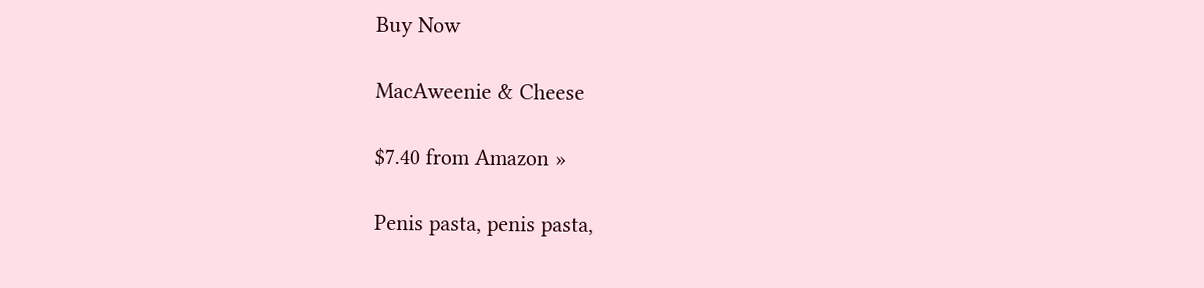Buy Now

MacAweenie & Cheese

$7.40 from Amazon »

Penis pasta, penis pasta,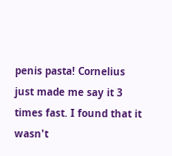penis pasta! Cornelius just made me say it 3 times fast. I found that it wasn't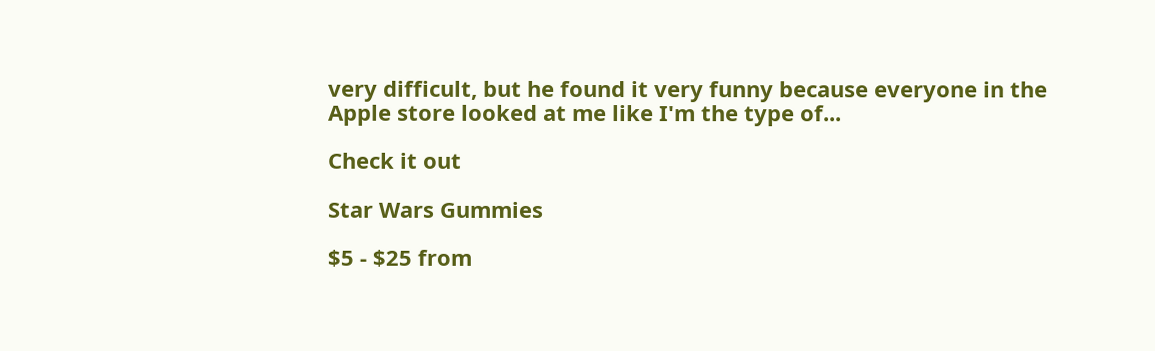very difficult, but he found it very funny because everyone in the Apple store looked at me like I'm the type of...

Check it out

Star Wars Gummies

$5 - $25 from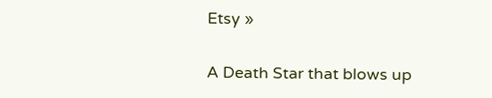Etsy »

A Death Star that blows up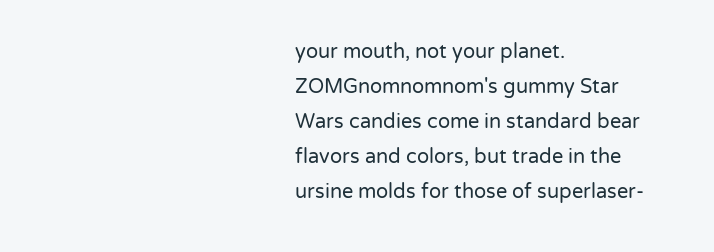your mouth, not your planet. ZOMGnomnomnom's gummy Star Wars candies come in standard bear flavors and colors, but trade in the ursine molds for those of superlaser-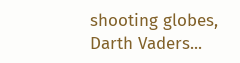shooting globes, Darth Vaders...